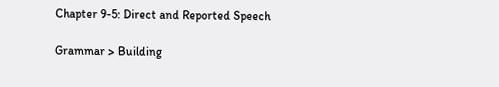Chapter 9-5: Direct and Reported Speech

Grammar > Building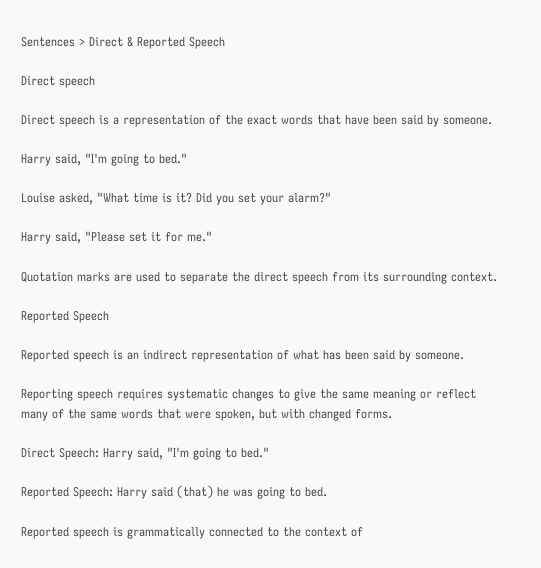Sentences > Direct & Reported Speech

Direct speech

Direct speech is a representation of the exact words that have been said by someone.

Harry said, "I'm going to bed."

Louise asked, "What time is it? Did you set your alarm?"

Harry said, "Please set it for me."

Quotation marks are used to separate the direct speech from its surrounding context.

Reported Speech

Reported speech is an indirect representation of what has been said by someone.

Reporting speech requires systematic changes to give the same meaning or reflect many of the same words that were spoken, but with changed forms.

Direct Speech: Harry said, "I'm going to bed."

Reported Speech: Harry said (that) he was going to bed.

Reported speech is grammatically connected to the context of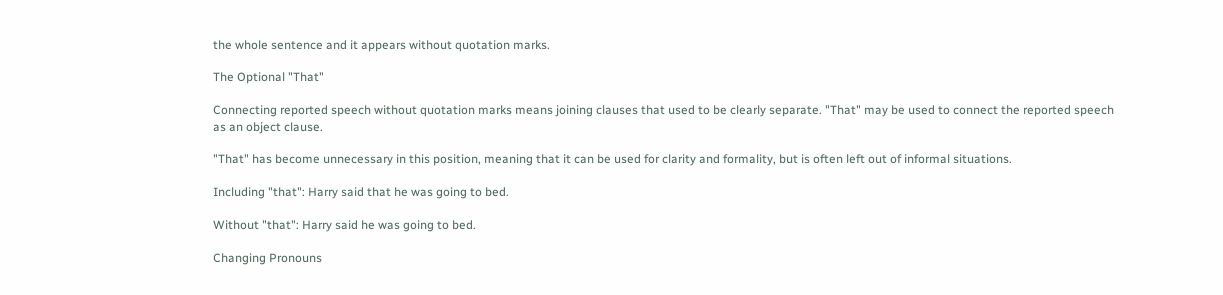the whole sentence and it appears without quotation marks.

The Optional "That"

Connecting reported speech without quotation marks means joining clauses that used to be clearly separate. "That" may be used to connect the reported speech as an object clause.

"That" has become unnecessary in this position, meaning that it can be used for clarity and formality, but is often left out of informal situations.

Including "that": Harry said that he was going to bed.

Without "that": Harry said he was going to bed.

Changing Pronouns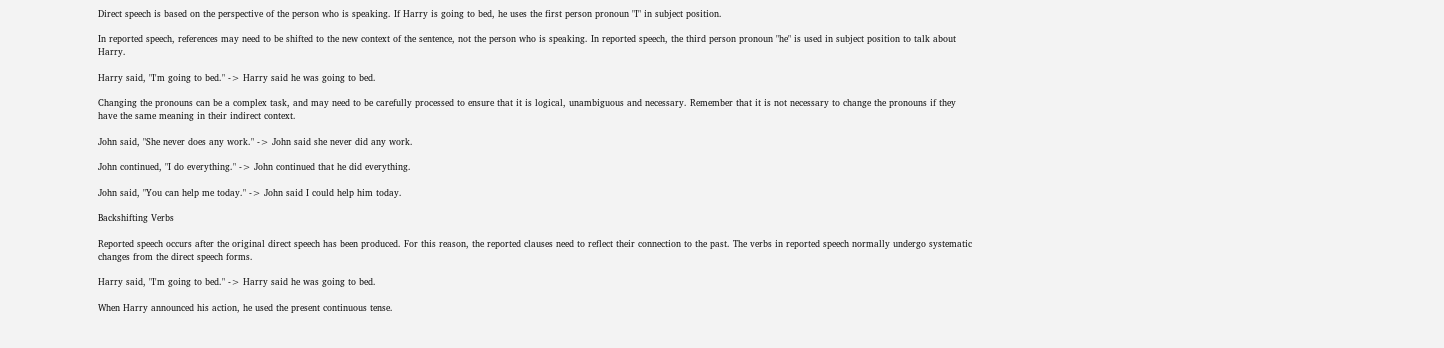Direct speech is based on the perspective of the person who is speaking. If Harry is going to bed, he uses the first person pronoun "I" in subject position.

In reported speech, references may need to be shifted to the new context of the sentence, not the person who is speaking. In reported speech, the third person pronoun "he" is used in subject position to talk about Harry.

Harry said, "I'm going to bed." -> Harry said he was going to bed.

Changing the pronouns can be a complex task, and may need to be carefully processed to ensure that it is logical, unambiguous and necessary. Remember that it is not necessary to change the pronouns if they have the same meaning in their indirect context.

John said, "She never does any work." -> John said she never did any work.

John continued, "I do everything." -> John continued that he did everything.

John said, "You can help me today." -> John said I could help him today.

Backshifting Verbs

Reported speech occurs after the original direct speech has been produced. For this reason, the reported clauses need to reflect their connection to the past. The verbs in reported speech normally undergo systematic changes from the direct speech forms.

Harry said, "I'm going to bed." -> Harry said he was going to bed.

When Harry announced his action, he used the present continuous tense.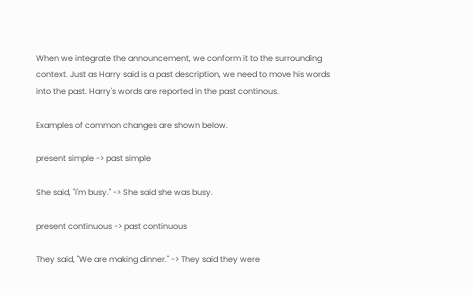When we integrate the announcement, we conform it to the surrounding context. Just as Harry said is a past description, we need to move his words into the past. Harry's words are reported in the past continous.

Examples of common changes are shown below.

present simple -> past simple

She said, "I'm busy." -> She said she was busy.

present continuous -> past continuous

They said, "We are making dinner." -> They said they were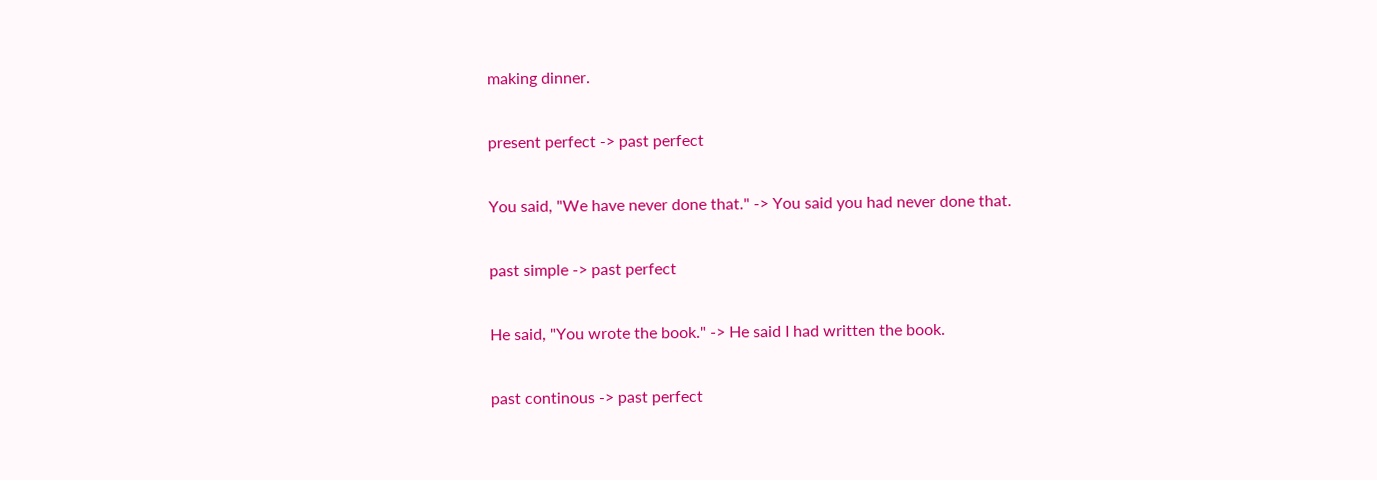making dinner.

present perfect -> past perfect

You said, "We have never done that." -> You said you had never done that.

past simple -> past perfect

He said, "You wrote the book." -> He said I had written the book.

past continous -> past perfect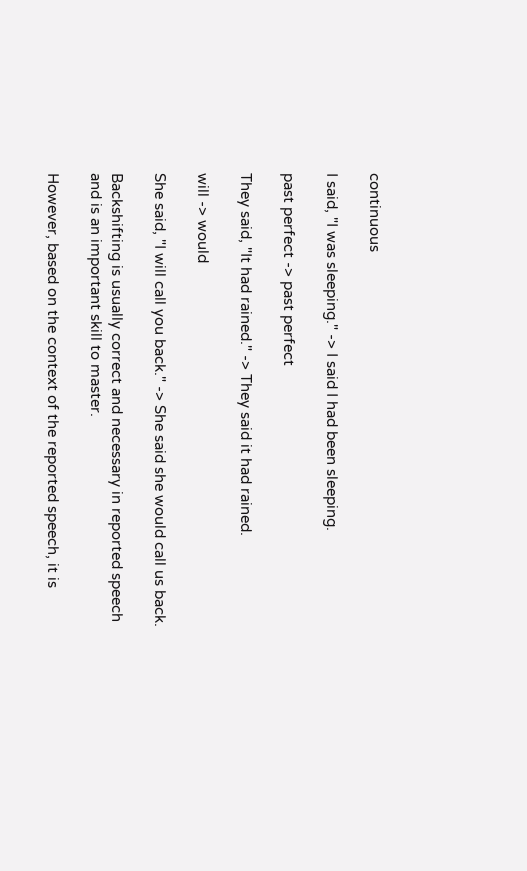continuous

I said, "I was sleeping." -> I said I had been sleeping.

past perfect -> past perfect

They said, "It had rained." -> They said it had rained.

will -> would

She said, "I will call you back." -> She said she would call us back.

Backshifting is usually correct and necessary in reported speech and is an important skill to master.

However, based on the context of the reported speech, it is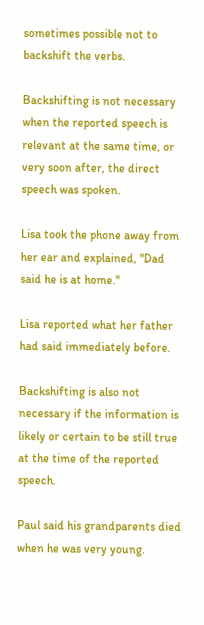sometimes possible not to backshift the verbs.

Backshifting is not necessary when the reported speech is relevant at the same time, or very soon after, the direct speech was spoken.

Lisa took the phone away from her ear and explained, "Dad said he is at home."

Lisa reported what her father had said immediately before.

Backshifting is also not necessary if the information is likely or certain to be still true at the time of the reported speech.

Paul said his grandparents died when he was very young.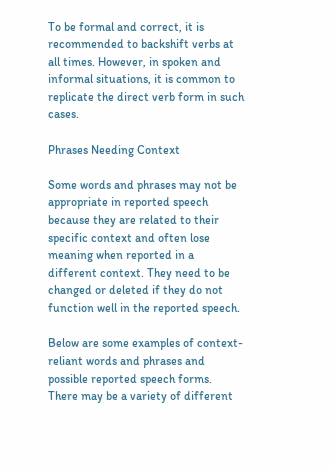To be formal and correct, it is recommended to backshift verbs at all times. However, in spoken and informal situations, it is common to replicate the direct verb form in such cases.

Phrases Needing Context

Some words and phrases may not be appropriate in reported speech because they are related to their specific context and often lose meaning when reported in a different context. They need to be changed or deleted if they do not function well in the reported speech.

Below are some examples of context-reliant words and phrases and possible reported speech forms. There may be a variety of different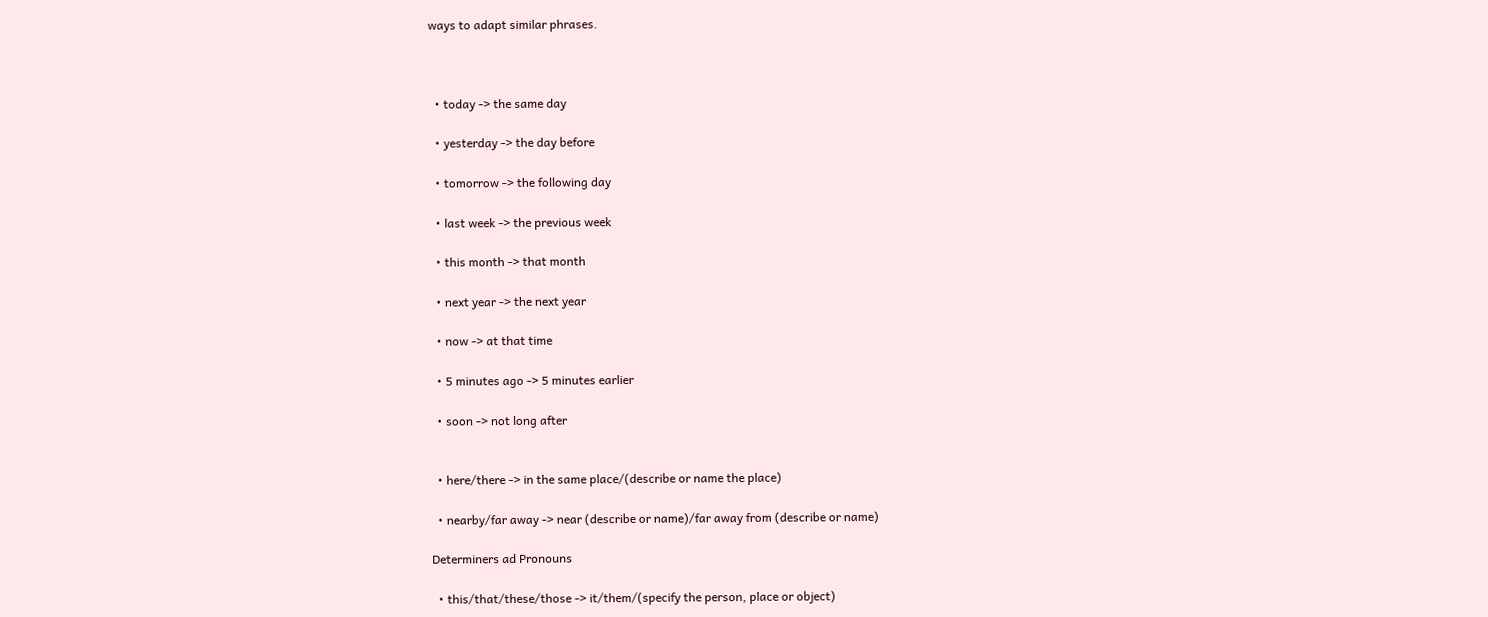ways to adapt similar phrases.



  • today -> the same day

  • yesterday -> the day before

  • tomorrow -> the following day

  • last week -> the previous week

  • this month -> that month

  • next year -> the next year

  • now -> at that time

  • 5 minutes ago -> 5 minutes earlier

  • soon -> not long after


  • here/there -> in the same place/(describe or name the place)

  • nearby/far away -> near (describe or name)/far away from (describe or name)

Determiners ad Pronouns

  • this/that/these/those -> it/them/(specify the person, place or object)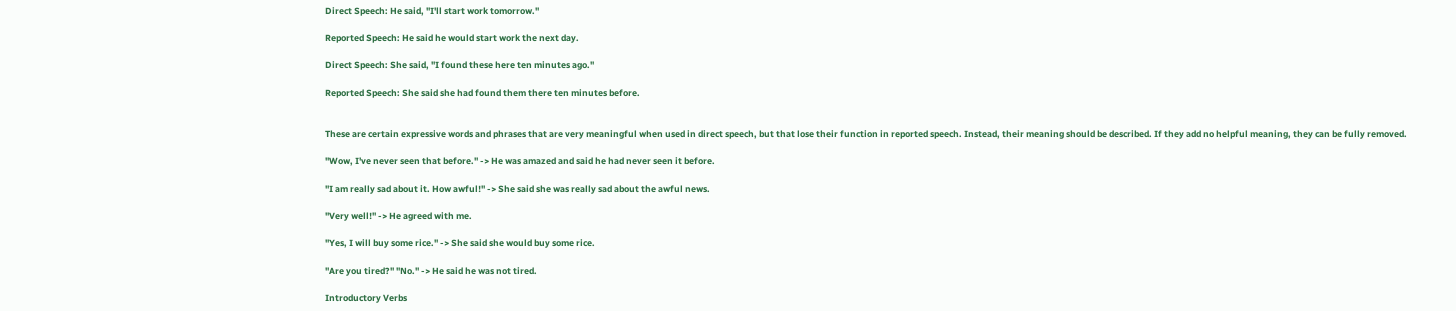Direct Speech: He said, "I'll start work tomorrow."

Reported Speech: He said he would start work the next day.

Direct Speech: She said, "I found these here ten minutes ago."

Reported Speech: She said she had found them there ten minutes before.


These are certain expressive words and phrases that are very meaningful when used in direct speech, but that lose their function in reported speech. Instead, their meaning should be described. If they add no helpful meaning, they can be fully removed.

"Wow, I've never seen that before." -> He was amazed and said he had never seen it before.

"I am really sad about it. How awful!" -> She said she was really sad about the awful news.

"Very well!" -> He agreed with me.

"Yes, I will buy some rice." -> She said she would buy some rice.

"Are you tired?" "No." -> He said he was not tired.

Introductory Verbs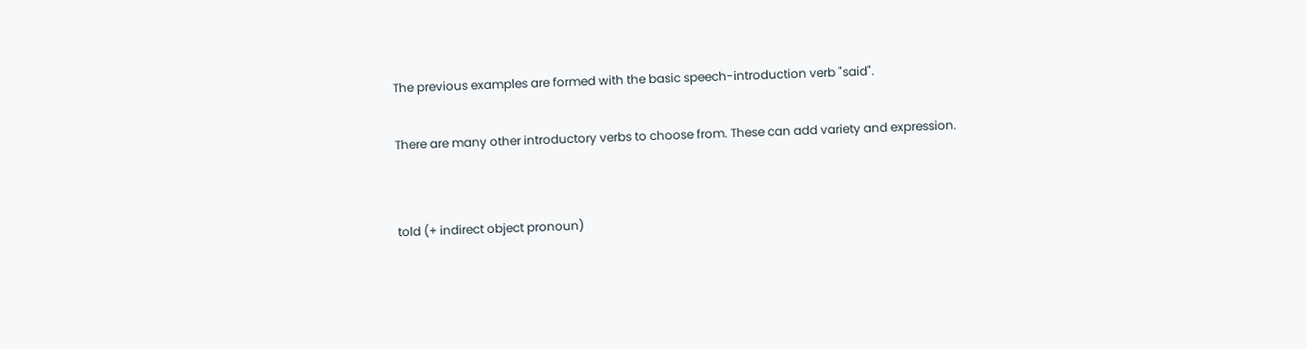The previous examples are formed with the basic speech-introduction verb "said".

There are many other introductory verbs to choose from. These can add variety and expression.


told (+ indirect object pronoun)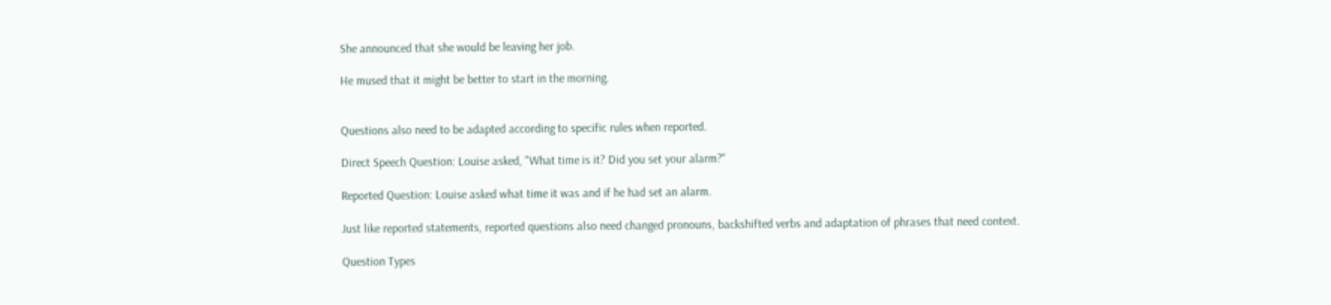She announced that she would be leaving her job.

He mused that it might be better to start in the morning.


Questions also need to be adapted according to specific rules when reported.

Direct Speech Question: Louise asked, "What time is it? Did you set your alarm?"

Reported Question: Louise asked what time it was and if he had set an alarm.

Just like reported statements, reported questions also need changed pronouns, backshifted verbs and adaptation of phrases that need context.

Question Types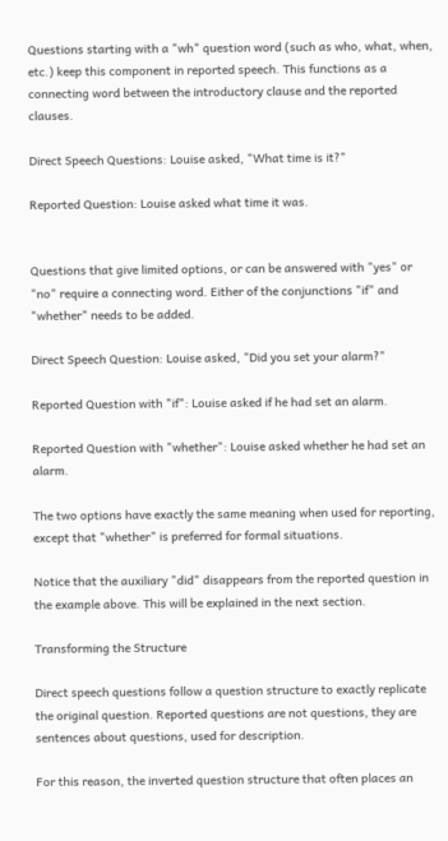Questions starting with a "wh" question word (such as who, what, when, etc.) keep this component in reported speech. This functions as a connecting word between the introductory clause and the reported clauses.

Direct Speech Questions: Louise asked, "What time is it?"

Reported Question: Louise asked what time it was.


Questions that give limited options, or can be answered with "yes" or "no" require a connecting word. Either of the conjunctions "if" and "whether" needs to be added.

Direct Speech Question: Louise asked, "Did you set your alarm?"

Reported Question with "if": Louise asked if he had set an alarm.

Reported Question with "whether": Louise asked whether he had set an alarm.

The two options have exactly the same meaning when used for reporting, except that "whether" is preferred for formal situations.

Notice that the auxiliary "did" disappears from the reported question in the example above. This will be explained in the next section.

Transforming the Structure

Direct speech questions follow a question structure to exactly replicate the original question. Reported questions are not questions, they are sentences about questions, used for description.

For this reason, the inverted question structure that often places an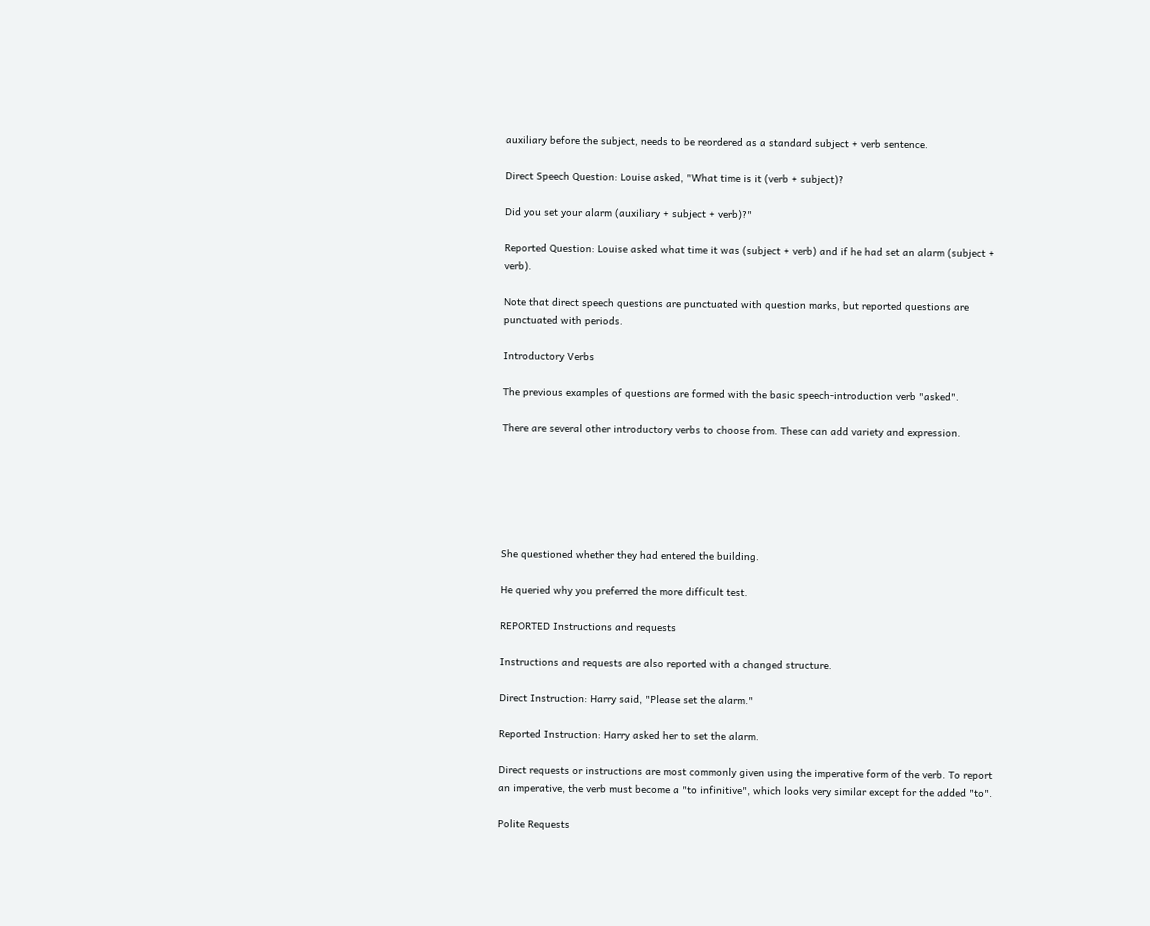auxiliary before the subject, needs to be reordered as a standard subject + verb sentence.

Direct Speech Question: Louise asked, "What time is it (verb + subject)?

Did you set your alarm (auxiliary + subject + verb)?"

Reported Question: Louise asked what time it was (subject + verb) and if he had set an alarm (subject + verb).

Note that direct speech questions are punctuated with question marks, but reported questions are punctuated with periods.

Introductory Verbs

The previous examples of questions are formed with the basic speech-introduction verb "asked".

There are several other introductory verbs to choose from. These can add variety and expression.






She questioned whether they had entered the building.

He queried why you preferred the more difficult test.

REPORTED Instructions and requests

Instructions and requests are also reported with a changed structure.

Direct Instruction: Harry said, "Please set the alarm."

Reported Instruction: Harry asked her to set the alarm.

Direct requests or instructions are most commonly given using the imperative form of the verb. To report an imperative, the verb must become a "to infinitive", which looks very similar except for the added "to".

Polite Requests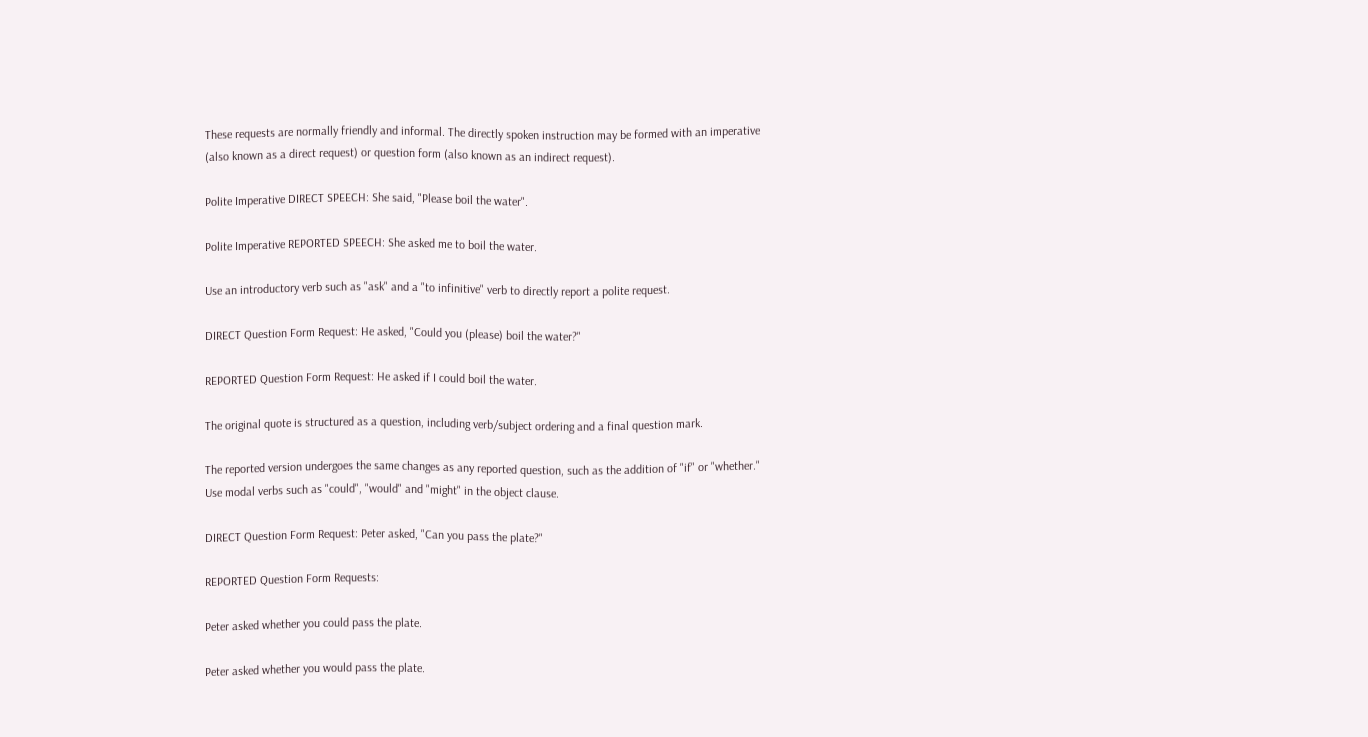These requests are normally friendly and informal. The directly spoken instruction may be formed with an imperative (also known as a direct request) or question form (also known as an indirect request).

Polite Imperative DIRECT SPEECH: She said, "Please boil the water".

Polite Imperative REPORTED SPEECH: She asked me to boil the water.

Use an introductory verb such as "ask" and a "to infinitive" verb to directly report a polite request.

DIRECT Question Form Request: He asked, "Could you (please) boil the water?"

REPORTED Question Form Request: He asked if I could boil the water.

The original quote is structured as a question, including verb/subject ordering and a final question mark.

The reported version undergoes the same changes as any reported question, such as the addition of "if" or "whether." Use modal verbs such as "could", "would" and "might" in the object clause.

DIRECT Question Form Request: Peter asked, "Can you pass the plate?"

REPORTED Question Form Requests:

Peter asked whether you could pass the plate.

Peter asked whether you would pass the plate.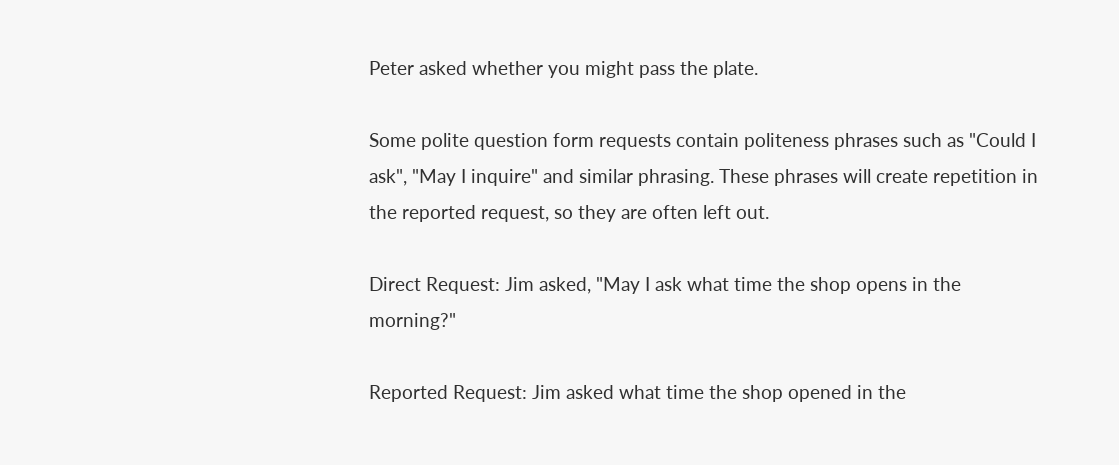Peter asked whether you might pass the plate.

Some polite question form requests contain politeness phrases such as "Could I ask", "May I inquire" and similar phrasing. These phrases will create repetition in the reported request, so they are often left out.

Direct Request: Jim asked, "May I ask what time the shop opens in the morning?"

Reported Request: Jim asked what time the shop opened in the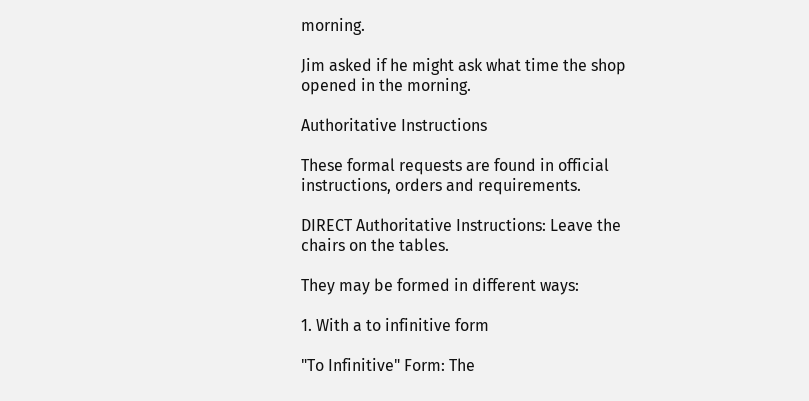morning.

Jim asked if he might ask what time the shop opened in the morning.

Authoritative Instructions

These formal requests are found in official instructions, orders and requirements.

DIRECT Authoritative Instructions: Leave the chairs on the tables.

They may be formed in different ways:

1. With a to infinitive form

"To Infinitive" Form: The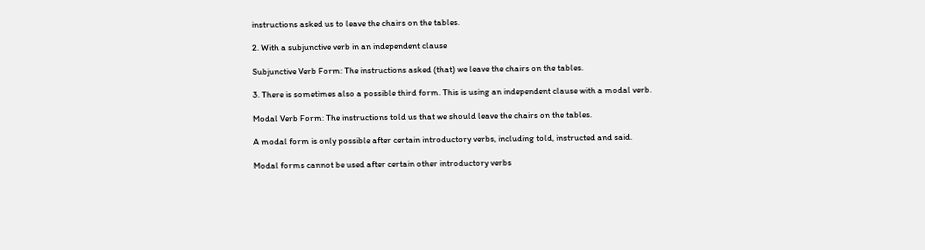instructions asked us to leave the chairs on the tables.

2. With a subjunctive verb in an independent clause

Subjunctive Verb Form: The instructions asked (that) we leave the chairs on the tables.

3. There is sometimes also a possible third form. This is using an independent clause with a modal verb.

Modal Verb Form: The instructions told us that we should leave the chairs on the tables.

A modal form is only possible after certain introductory verbs, including told, instructed and said.

Modal forms cannot be used after certain other introductory verbs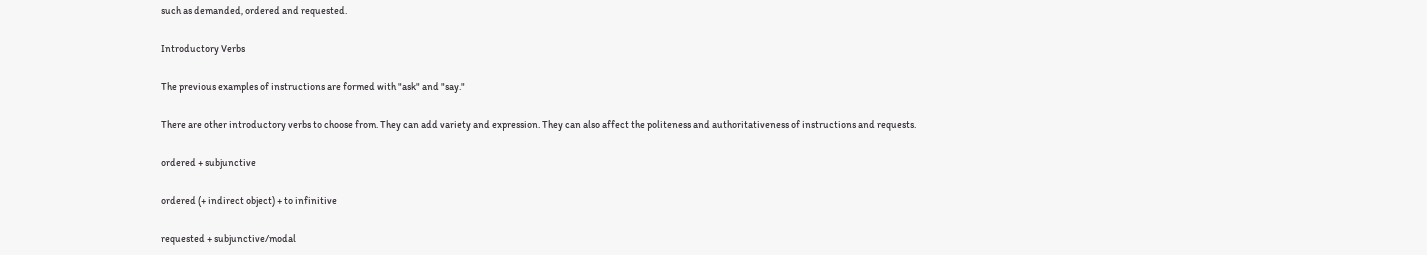such as demanded, ordered and requested.

Introductory Verbs

The previous examples of instructions are formed with "ask" and "say."

There are other introductory verbs to choose from. They can add variety and expression. They can also affect the politeness and authoritativeness of instructions and requests.

ordered + subjunctive

ordered (+ indirect object) + to infinitive

requested + subjunctive/modal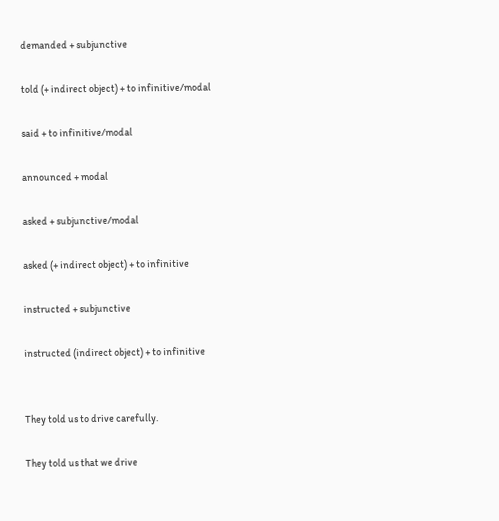demanded + subjunctive

told (+ indirect object) + to infinitive/modal

said + to infinitive/modal

announced + modal

asked + subjunctive/modal

asked (+ indirect object) + to infinitive

instructed + subjunctive

instructed (indirect object) + to infinitive


They told us to drive carefully.

They told us that we drive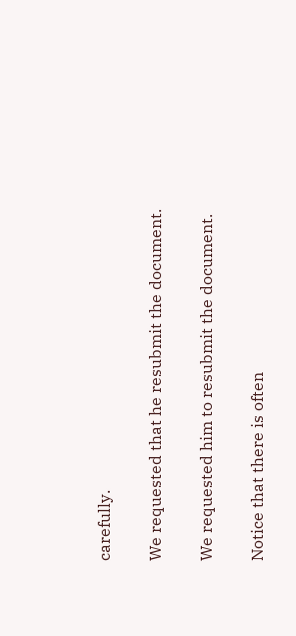carefully.

We requested that he resubmit the document.

We requested him to resubmit the document.

Notice that there is often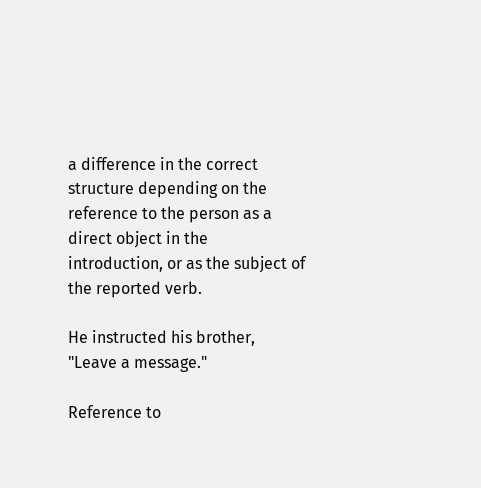a difference in the correct structure depending on the reference to the person as a direct object in the introduction, or as the subject of the reported verb.

He instructed his brother, "Leave a message."

Reference to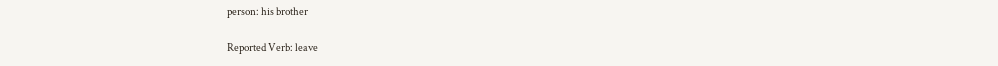person: his brother

Reported Verb: leave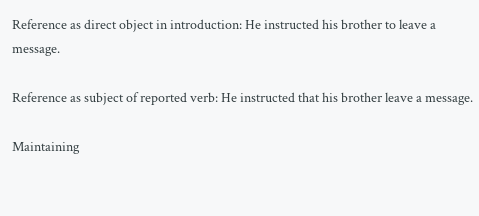Reference as direct object in introduction: He instructed his brother to leave a message.

Reference as subject of reported verb: He instructed that his brother leave a message.

Maintaining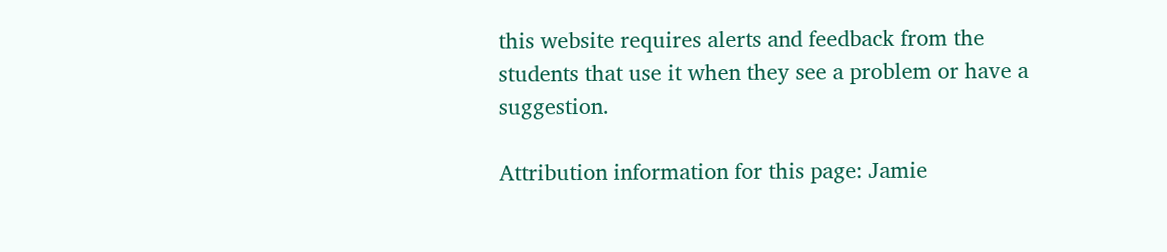this website requires alerts and feedback from the students that use it when they see a problem or have a suggestion.

Attribution information for this page: Jamie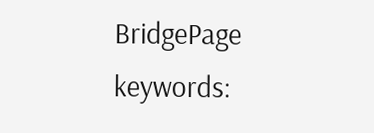BridgePage keywords: